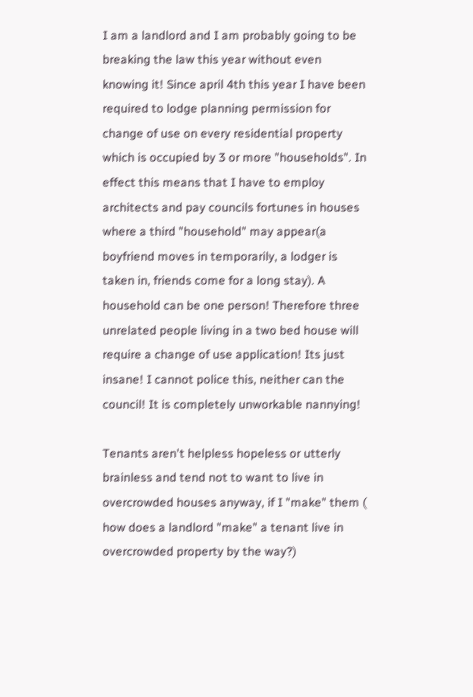I am a landlord and I am probably going to be breaking the law this year without even knowing it! Since april 4th this year I have been required to lodge planning permission for change of use on every residential property which is occupied by 3 or more "households". In effect this means that I have to employ architects and pay councils fortunes in houses where a third "household" may appear(a boyfriend moves in temporarily, a lodger is taken in, friends come for a long stay). A household can be one person! Therefore three unrelated people living in a two bed house will require a change of use application! Its just insane! I cannot police this, neither can the council! It is completely unworkable nannying!

Tenants aren't helpless hopeless or utterly brainless and tend not to want to live in overcrowded houses anyway, if I "make" them ( how does a landlord "make" a tenant live in overcrowded property by the way?)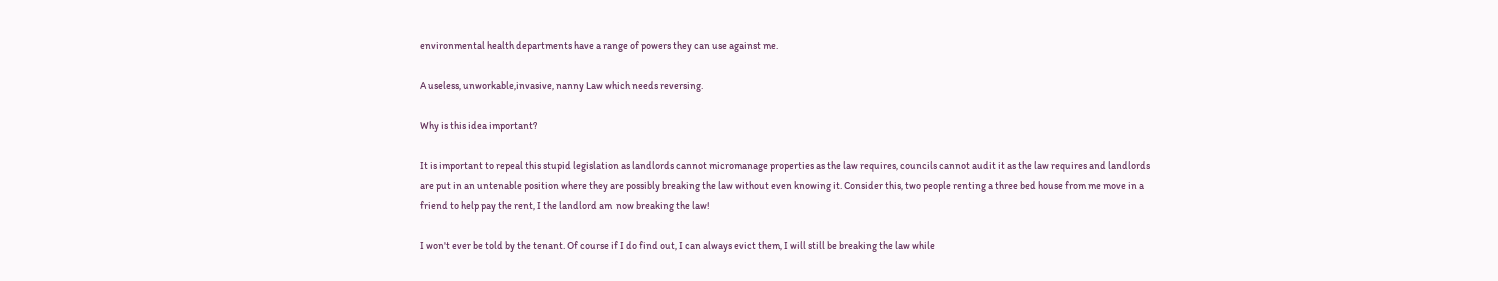environmental health departments have a range of powers they can use against me.

A useless, unworkable,invasive, nanny Law which needs reversing.

Why is this idea important?

It is important to repeal this stupid legislation as landlords cannot micromanage properties as the law requires, councils cannot audit it as the law requires and landlords are put in an untenable position where they are possibly breaking the law without even knowing it. Consider this, two people renting a three bed house from me move in a friend to help pay the rent, I the landlord am  now breaking the law!

I won't ever be told by the tenant. Of course if I do find out, I can always evict them, I will still be breaking the law while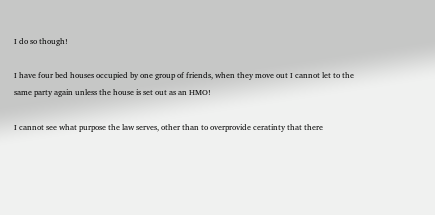I do so though!

I have four bed houses occupied by one group of friends, when they move out I cannot let to the same party again unless the house is set out as an HMO!

I cannot see what purpose the law serves, other than to overprovide ceratinty that there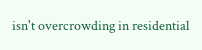isn't overcrowding in residential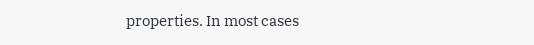properties. In most cases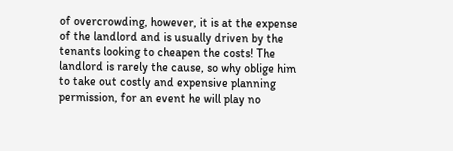of overcrowding, however, it is at the expense of the landlord and is usually driven by the tenants looking to cheapen the costs! The landlord is rarely the cause, so why oblige him to take out costly and expensive planning permission, for an event he will play no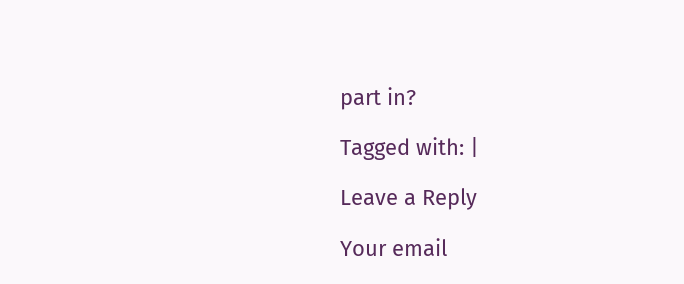part in?

Tagged with: |

Leave a Reply

Your email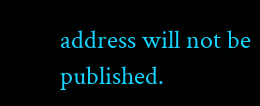address will not be published.